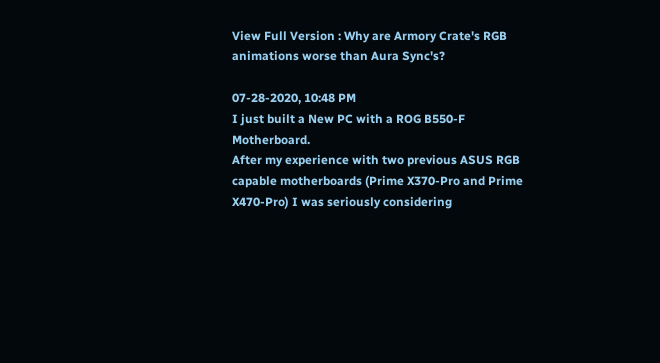View Full Version : Why are Armory Crate's RGB animations worse than Aura Sync's?

07-28-2020, 10:48 PM
I just built a New PC with a ROG B550-F Motherboard.
After my experience with two previous ASUS RGB capable motherboards (Prime X370-Pro and Prime X470-Pro) I was seriously considering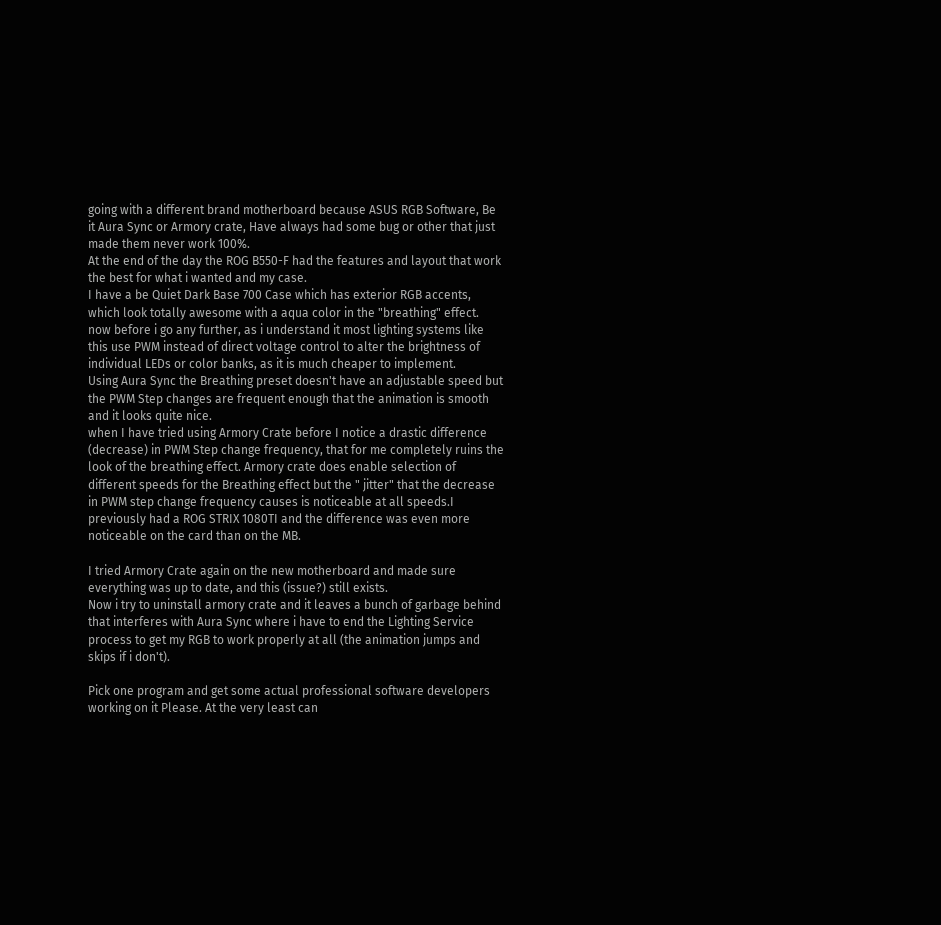going with a different brand motherboard because ASUS RGB Software, Be it Aura Sync or Armory crate, Have always had some bug or other that just made them never work 100%.
At the end of the day the ROG B550-F had the features and layout that work the best for what i wanted and my case.
I have a be Quiet Dark Base 700 Case which has exterior RGB accents, which look totally awesome with a aqua color in the "breathing" effect.
now before i go any further, as i understand it most lighting systems like this use PWM instead of direct voltage control to alter the brightness of individual LEDs or color banks, as it is much cheaper to implement.
Using Aura Sync the Breathing preset doesn't have an adjustable speed but the PWM Step changes are frequent enough that the animation is smooth and it looks quite nice.
when I have tried using Armory Crate before I notice a drastic difference (decrease) in PWM Step change frequency, that for me completely ruins the look of the breathing effect. Armory crate does enable selection of different speeds for the Breathing effect but the " jitter" that the decrease in PWM step change frequency causes is noticeable at all speeds.I previously had a ROG STRIX 1080TI and the difference was even more noticeable on the card than on the MB.

I tried Armory Crate again on the new motherboard and made sure everything was up to date, and this (issue?) still exists.
Now i try to uninstall armory crate and it leaves a bunch of garbage behind that interferes with Aura Sync where i have to end the Lighting Service process to get my RGB to work properly at all (the animation jumps and skips if i don't).

Pick one program and get some actual professional software developers working on it Please. At the very least can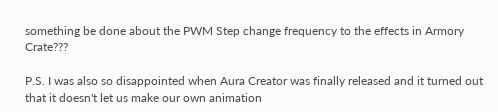something be done about the PWM Step change frequency to the effects in Armory Crate???

P.S. I was also so disappointed when Aura Creator was finally released and it turned out that it doesn't let us make our own animation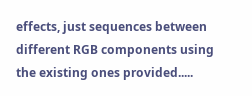effects, just sequences between different RGB components using the existing ones provided.....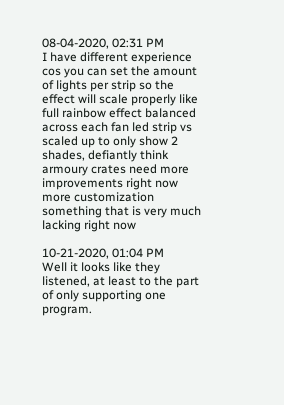08-04-2020, 02:31 PM
I have different experience cos you can set the amount of lights per strip so the effect will scale properly like full rainbow effect balanced across each fan led strip vs scaled up to only show 2 shades, defiantly think armoury crates need more improvements right now more customization something that is very much lacking right now

10-21-2020, 01:04 PM
Well it looks like they listened, at least to the part of only supporting one program.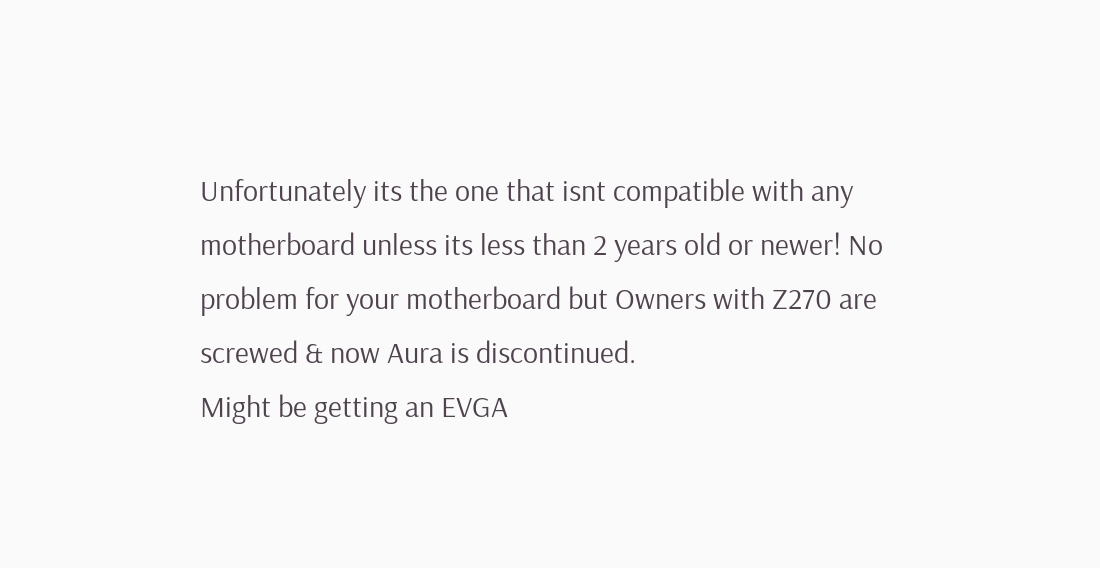Unfortunately its the one that isnt compatible with any motherboard unless its less than 2 years old or newer! No problem for your motherboard but Owners with Z270 are screwed & now Aura is discontinued.
Might be getting an EVGA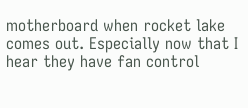motherboard when rocket lake comes out. Especially now that I hear they have fan control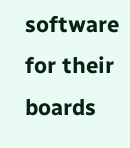software for their boards